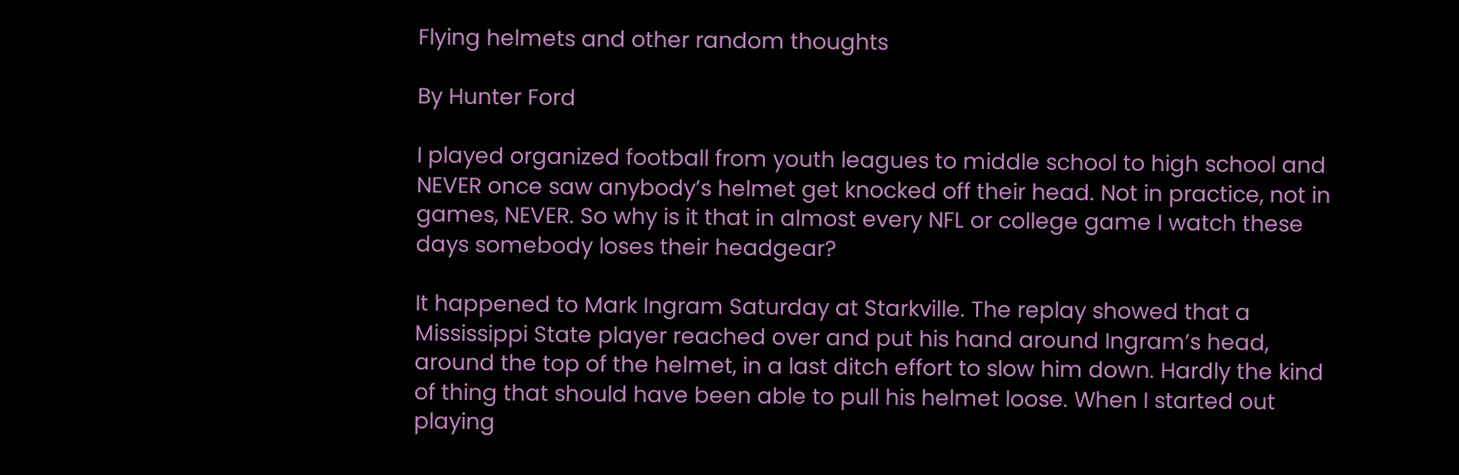Flying helmets and other random thoughts

By Hunter Ford

I played organized football from youth leagues to middle school to high school and NEVER once saw anybody’s helmet get knocked off their head. Not in practice, not in games, NEVER. So why is it that in almost every NFL or college game I watch these days somebody loses their headgear?

It happened to Mark Ingram Saturday at Starkville. The replay showed that a Mississippi State player reached over and put his hand around Ingram’s head, around the top of the helmet, in a last ditch effort to slow him down. Hardly the kind of thing that should have been able to pull his helmet loose. When I started out playing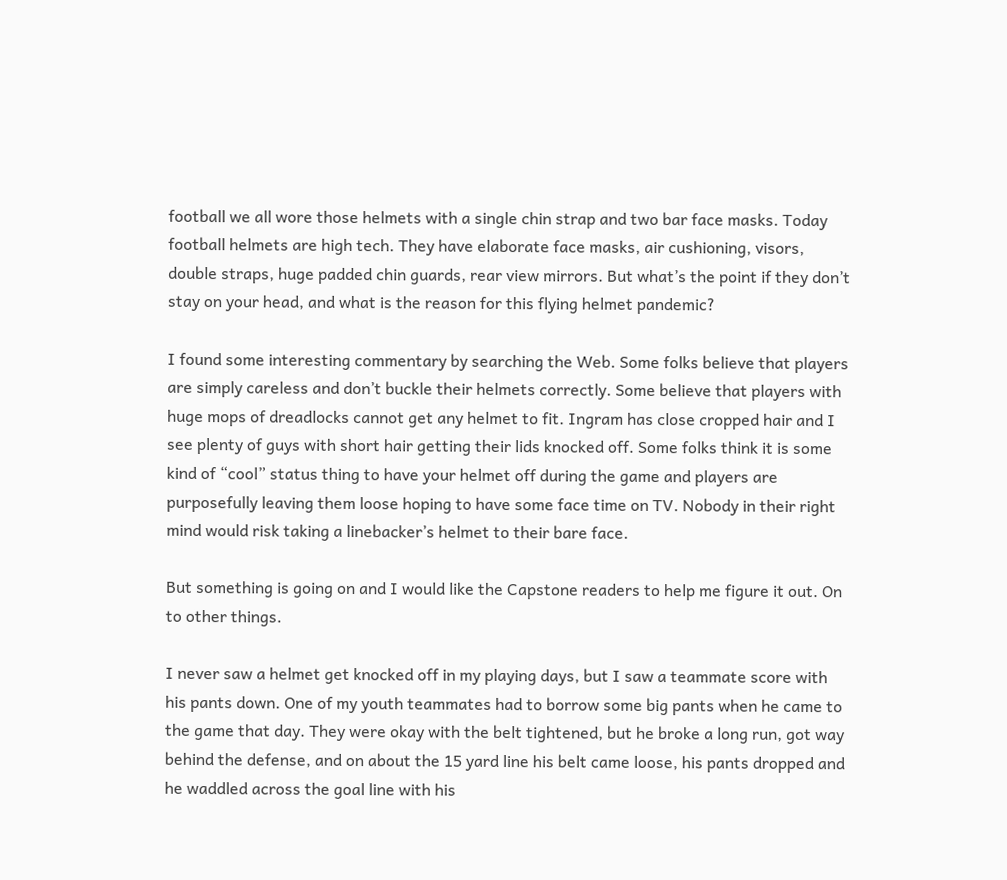football we all wore those helmets with a single chin strap and two bar face masks. Today football helmets are high tech. They have elaborate face masks, air cushioning, visors, double straps, huge padded chin guards, rear view mirrors. But what’s the point if they don’t stay on your head, and what is the reason for this flying helmet pandemic?

I found some interesting commentary by searching the Web. Some folks believe that players are simply careless and don’t buckle their helmets correctly. Some believe that players with huge mops of dreadlocks cannot get any helmet to fit. Ingram has close cropped hair and I see plenty of guys with short hair getting their lids knocked off. Some folks think it is some kind of “cool” status thing to have your helmet off during the game and players are purposefully leaving them loose hoping to have some face time on TV. Nobody in their right mind would risk taking a linebacker’s helmet to their bare face.

But something is going on and I would like the Capstone readers to help me figure it out. On to other things.

I never saw a helmet get knocked off in my playing days, but I saw a teammate score with his pants down. One of my youth teammates had to borrow some big pants when he came to the game that day. They were okay with the belt tightened, but he broke a long run, got way behind the defense, and on about the 15 yard line his belt came loose, his pants dropped and he waddled across the goal line with his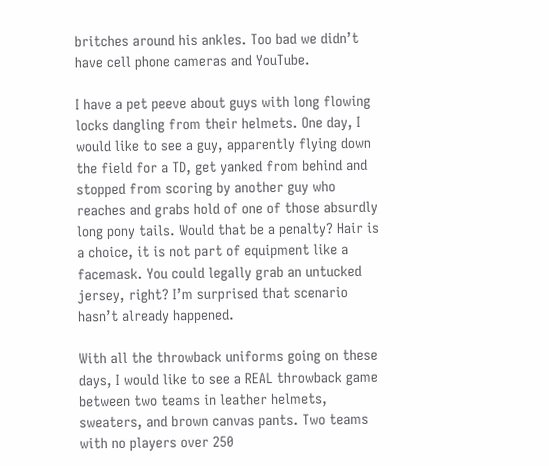britches around his ankles. Too bad we didn’t have cell phone cameras and YouTube.

I have a pet peeve about guys with long flowing locks dangling from their helmets. One day, I would like to see a guy, apparently flying down the field for a TD, get yanked from behind and stopped from scoring by another guy who reaches and grabs hold of one of those absurdly long pony tails. Would that be a penalty? Hair is a choice, it is not part of equipment like a facemask. You could legally grab an untucked jersey, right? I’m surprised that scenario hasn’t already happened.

With all the throwback uniforms going on these days, I would like to see a REAL throwback game between two teams in leather helmets, sweaters, and brown canvas pants. Two teams with no players over 250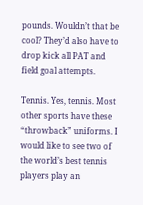pounds. Wouldn’t that be cool? They’d also have to drop kick all PAT and field goal attempts.

Tennis. Yes, tennis. Most other sports have these “throwback” uniforms. I would like to see two of the world’s best tennis players play an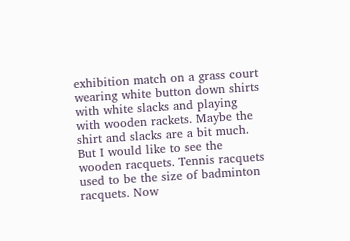exhibition match on a grass court wearing white button down shirts with white slacks and playing with wooden rackets. Maybe the shirt and slacks are a bit much. But I would like to see the wooden racquets. Tennis racquets used to be the size of badminton racquets. Now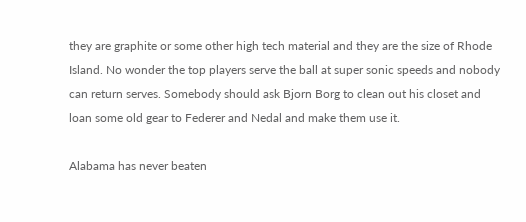they are graphite or some other high tech material and they are the size of Rhode Island. No wonder the top players serve the ball at super sonic speeds and nobody can return serves. Somebody should ask Bjorn Borg to clean out his closet and loan some old gear to Federer and Nedal and make them use it.

Alabama has never beaten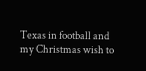Texas in football and my Christmas wish to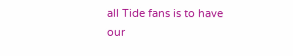all Tide fans is to have our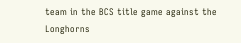team in the BCS title game against the Longhorns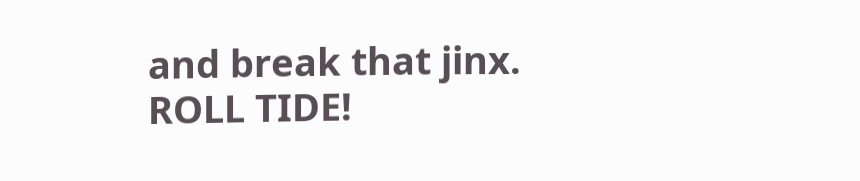and break that jinx. ROLL TIDE!